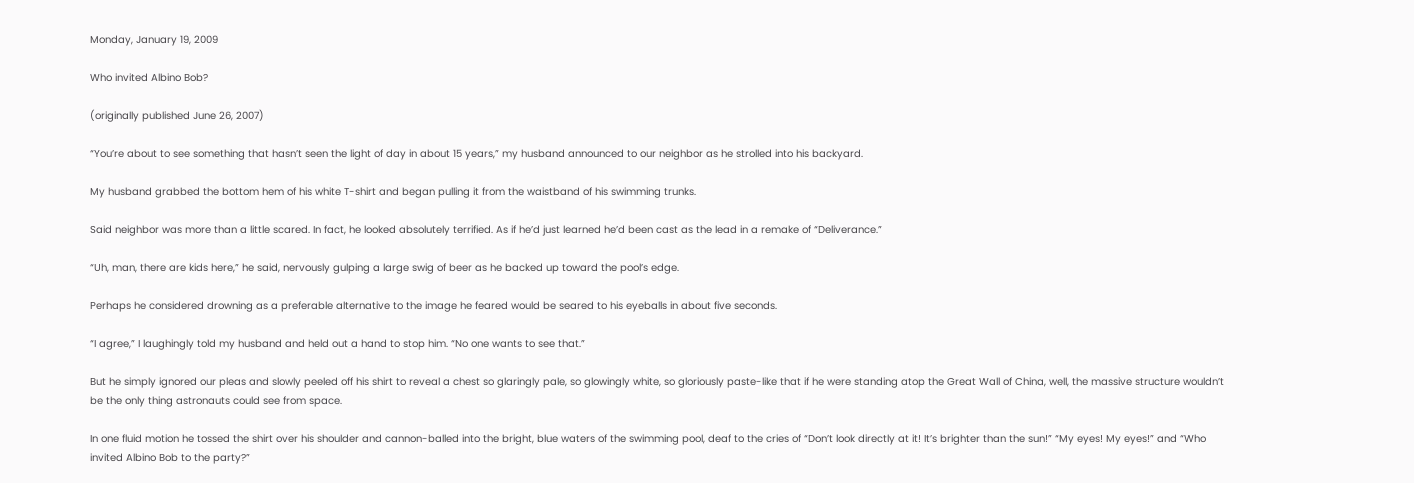Monday, January 19, 2009

Who invited Albino Bob?

(originally published June 26, 2007)

“You’re about to see something that hasn’t seen the light of day in about 15 years,” my husband announced to our neighbor as he strolled into his backyard.

My husband grabbed the bottom hem of his white T-shirt and began pulling it from the waistband of his swimming trunks.

Said neighbor was more than a little scared. In fact, he looked absolutely terrified. As if he’d just learned he’d been cast as the lead in a remake of “Deliverance.”

“Uh, man, there are kids here,” he said, nervously gulping a large swig of beer as he backed up toward the pool’s edge.

Perhaps he considered drowning as a preferable alternative to the image he feared would be seared to his eyeballs in about five seconds.

“I agree,” I laughingly told my husband and held out a hand to stop him. “No one wants to see that.”

But he simply ignored our pleas and slowly peeled off his shirt to reveal a chest so glaringly pale, so glowingly white, so gloriously paste-like that if he were standing atop the Great Wall of China, well, the massive structure wouldn’t be the only thing astronauts could see from space.

In one fluid motion he tossed the shirt over his shoulder and cannon-balled into the bright, blue waters of the swimming pool, deaf to the cries of “Don’t look directly at it! It’s brighter than the sun!” “My eyes! My eyes!” and “Who invited Albino Bob to the party?”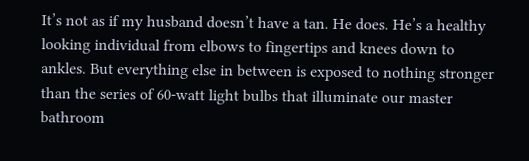It’s not as if my husband doesn’t have a tan. He does. He’s a healthy looking individual from elbows to fingertips and knees down to ankles. But everything else in between is exposed to nothing stronger than the series of 60-watt light bulbs that illuminate our master bathroom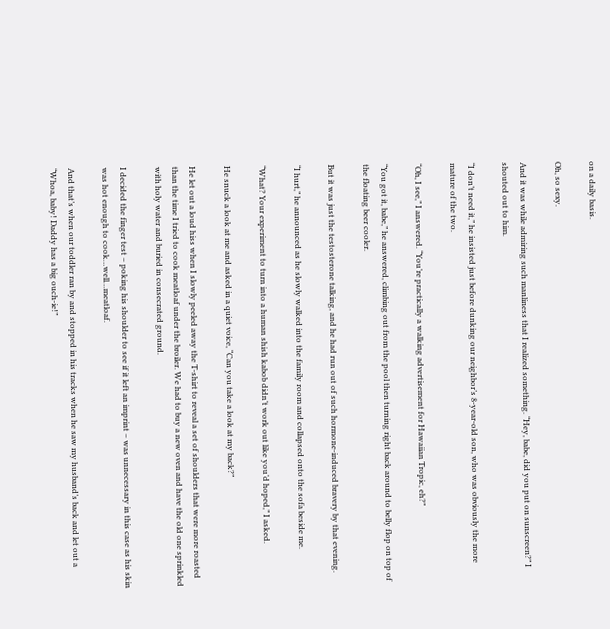on a daily basis.

Oh, so sexy.

And it was while admiring such manliness that I realized something. “Hey, babe, did you put on sunscreen?” I shouted out to him.

“I don’t need it,” he insisted just before dunking our neighbor’s 8-year-old son, who was obviously the more mature of the two.

“Oh, I see,” I answered. “You’re practically a walking advertisement for Hawaiian Tropic, eh?”

“You got it, babe,” he answered, climbing out from the pool then turning right back around to belly flop on top of the floating beer cooler.

But it was just the testosterone talking, and he had run out of such hormone-induced bravery by that evening.

“I hurt,” he announced as he slowly walked into the family room and collapsed onto the sofa beside me.

“What? Your experiment to turn into a human shish kabob didn’t work out like you’d hoped,” I asked.

He snuck a look at me and asked in a quiet voice, “Can you take a look at my back?”

He let out a loud hiss when I slowly peeled away the T-shirt to reveal a set of shoulders that were more roasted than the time I tried to cook meatloaf under the broiler. We had to buy a new oven and have the old one sprinkled with holy water and buried in consecrated ground.

I decided the finger test – poking his shoulder to see if it left an imprint – was unnecessary in this case as his skin was hot enough to cook…well…meatloaf.

And that’s when our toddler ran by and stopped in his tracks when he saw my husband’s back and let out a “Whoa, baby! Daddy has a big ouch-ie!”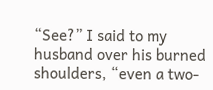“See?” I said to my husband over his burned shoulders, “even a two-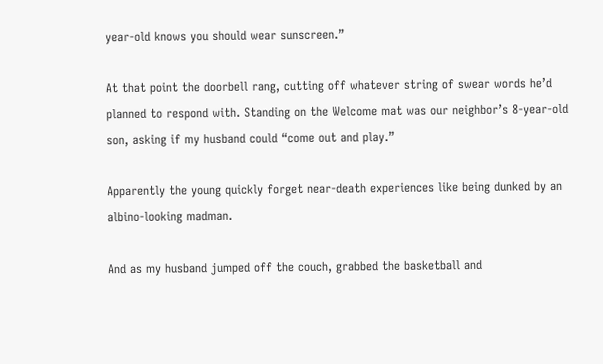year-old knows you should wear sunscreen.”

At that point the doorbell rang, cutting off whatever string of swear words he’d planned to respond with. Standing on the Welcome mat was our neighbor’s 8-year-old son, asking if my husband could “come out and play.”

Apparently the young quickly forget near-death experiences like being dunked by an albino-looking madman.

And as my husband jumped off the couch, grabbed the basketball and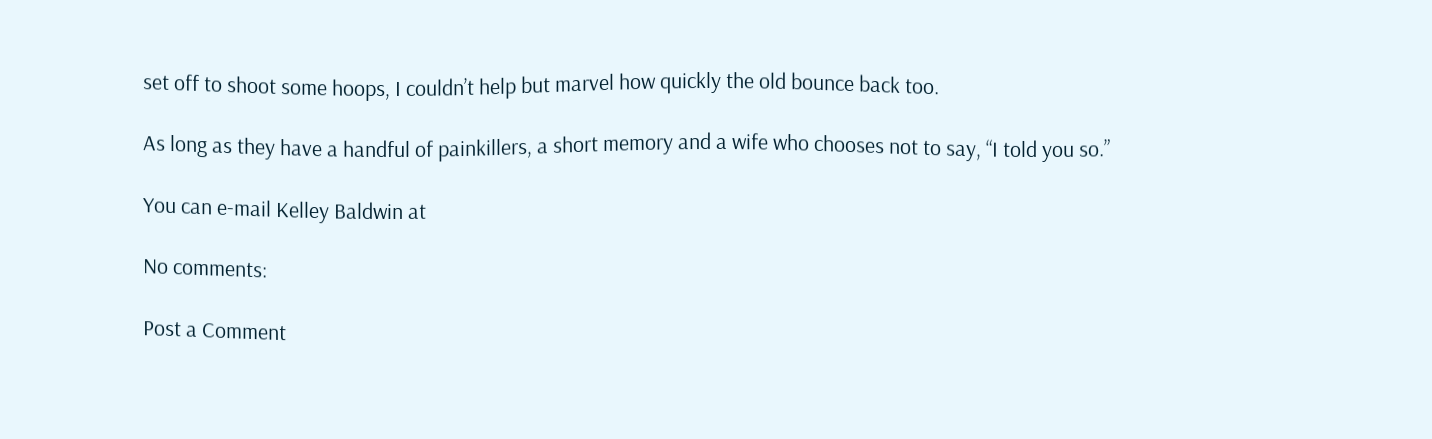set off to shoot some hoops, I couldn’t help but marvel how quickly the old bounce back too.

As long as they have a handful of painkillers, a short memory and a wife who chooses not to say, “I told you so.”

You can e-mail Kelley Baldwin at

No comments:

Post a Comment